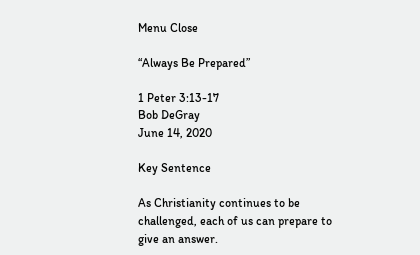Menu Close

“Always Be Prepared”

1 Peter 3:13-17
Bob DeGray
June 14, 2020

Key Sentence

As Christianity continues to be challenged, each of us can prepare to give an answer.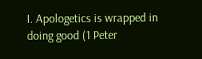I. Apologetics is wrapped in doing good (1 Peter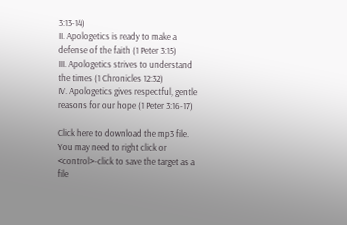3:13-14)
II. Apologetics is ready to make a defense of the faith (1 Peter 3:15)
III. Apologetics strives to understand the times (1 Chronicles 12:32)
IV. Apologetics gives respectful, gentle reasons for our hope (1 Peter 3:16-17)

Click here to download the mp3 file. You may need to right click or <control>-click to save the target as a file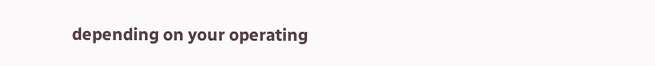depending on your operating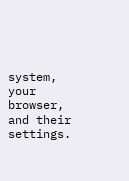system, your browser, and their settings.